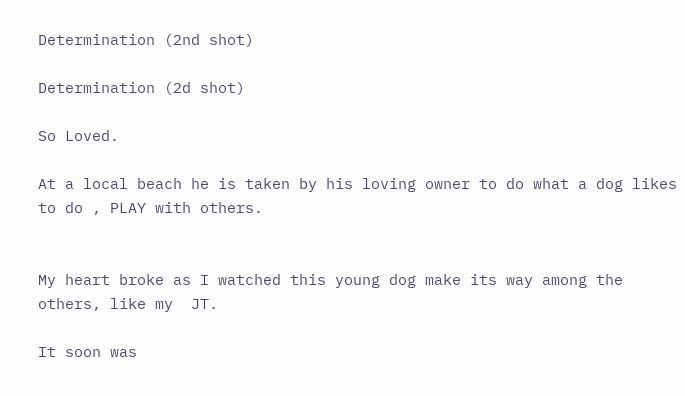Determination (2nd shot)

Determination (2d shot)

So Loved.

At a local beach he is taken by his loving owner to do what a dog likes to do , PLAY with others.


My heart broke as I watched this young dog make its way among the others, like my  JT.

It soon was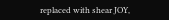replaced with shear JOY,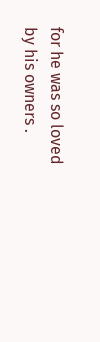for he was so loved by his owners .